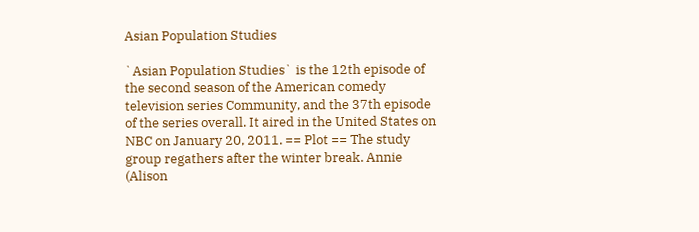Asian Population Studies

`Asian Population Studies` is the 12th episode of the second season of the American comedy television series Community, and the 37th episode of the series overall. It aired in the United States on NBC on January 20, 2011. == Plot == The study group regathers after the winter break. Annie (Alison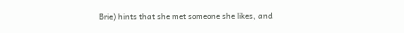Brie) hints that she met someone she likes, and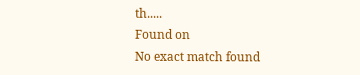th.....
Found on
No exact match found